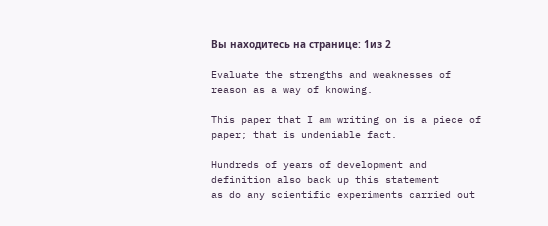Вы находитесь на странице: 1из 2

Evaluate the strengths and weaknesses of reason as a way of knowing.

This paper that I am writing on is a piece of paper; that is undeniable fact.

Hundreds of years of development and definition also back up this statement
as do any scientific experiments carried out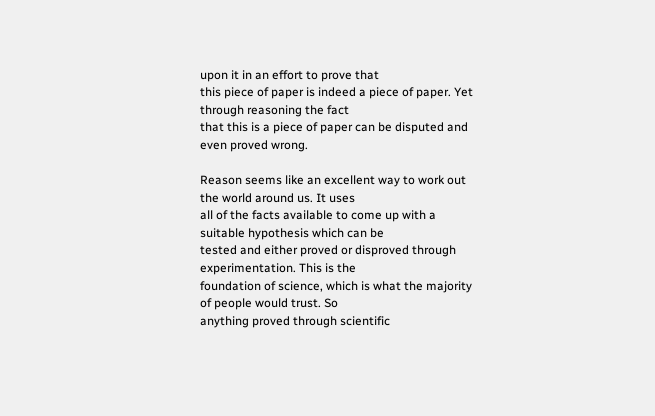upon it in an effort to prove that
this piece of paper is indeed a piece of paper. Yet through reasoning the fact
that this is a piece of paper can be disputed and even proved wrong.

Reason seems like an excellent way to work out the world around us. It uses
all of the facts available to come up with a suitable hypothesis which can be
tested and either proved or disproved through experimentation. This is the
foundation of science, which is what the majority of people would trust. So
anything proved through scientific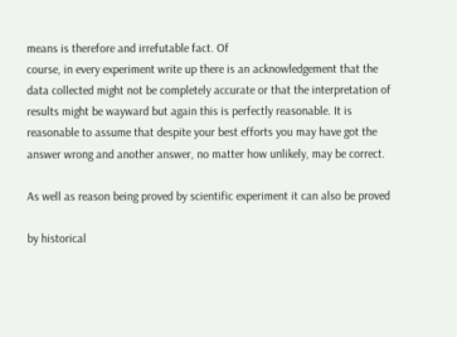means is therefore and irrefutable fact. Of
course, in every experiment write up there is an acknowledgement that the
data collected might not be completely accurate or that the interpretation of
results might be wayward but again this is perfectly reasonable. It is
reasonable to assume that despite your best efforts you may have got the
answer wrong and another answer, no matter how unlikely, may be correct.

As well as reason being proved by scientific experiment it can also be proved

by historical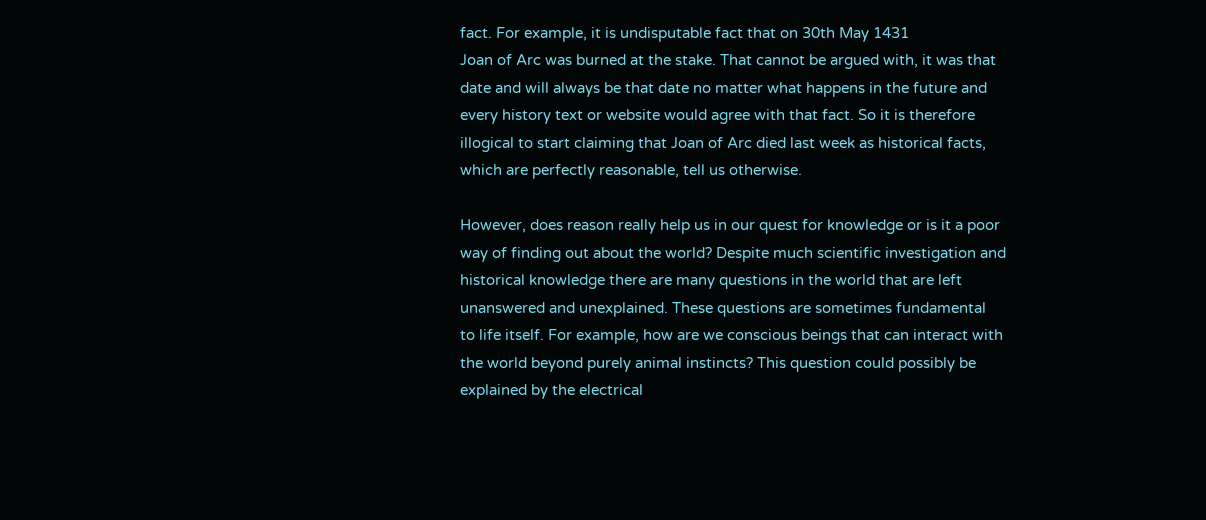fact. For example, it is undisputable fact that on 30th May 1431
Joan of Arc was burned at the stake. That cannot be argued with, it was that
date and will always be that date no matter what happens in the future and
every history text or website would agree with that fact. So it is therefore
illogical to start claiming that Joan of Arc died last week as historical facts,
which are perfectly reasonable, tell us otherwise.

However, does reason really help us in our quest for knowledge or is it a poor
way of finding out about the world? Despite much scientific investigation and
historical knowledge there are many questions in the world that are left
unanswered and unexplained. These questions are sometimes fundamental
to life itself. For example, how are we conscious beings that can interact with
the world beyond purely animal instincts? This question could possibly be
explained by the electrical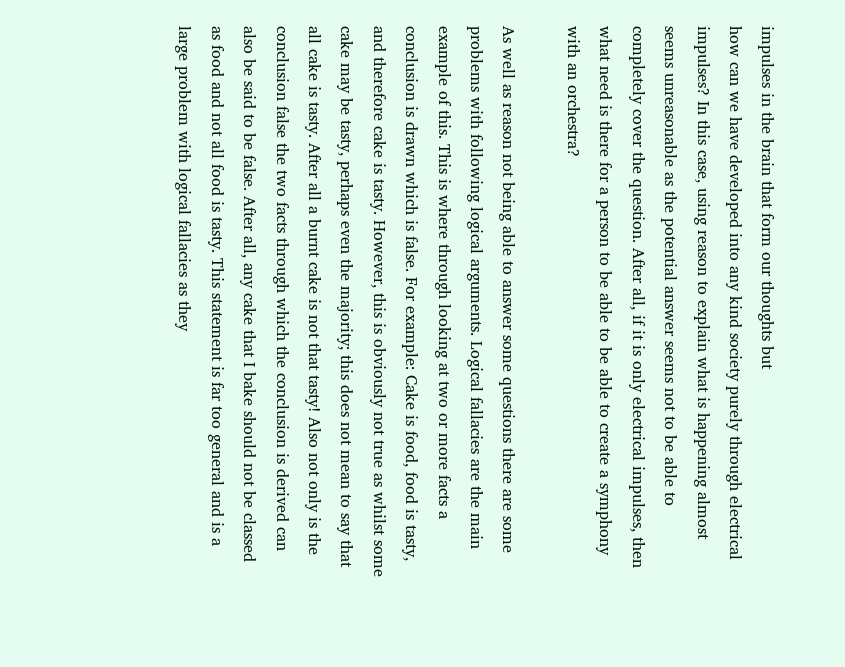impulses in the brain that form our thoughts but
how can we have developed into any kind society purely through electrical
impulses? In this case, using reason to explain what is happening almost
seems unreasonable as the potential answer seems not to be able to
completely cover the question. After all, if it is only electrical impulses, then
what need is there for a person to be able to be able to create a symphony
with an orchestra?

As well as reason not being able to answer some questions there are some
problems with following logical arguments. Logical fallacies are the main
example of this. This is where through looking at two or more facts a
conclusion is drawn which is false. For example: Cake is food, food is tasty,
and therefore cake is tasty. However, this is obviously not true as whilst some
cake may be tasty, perhaps even the majority; this does not mean to say that
all cake is tasty. After all a burnt cake is not that tasty! Also not only is the
conclusion false the two facts through which the conclusion is derived can
also be said to be false. After all, any cake that I bake should not be classed
as food and not all food is tasty. This statement is far too general and is a
large problem with logical fallacies as they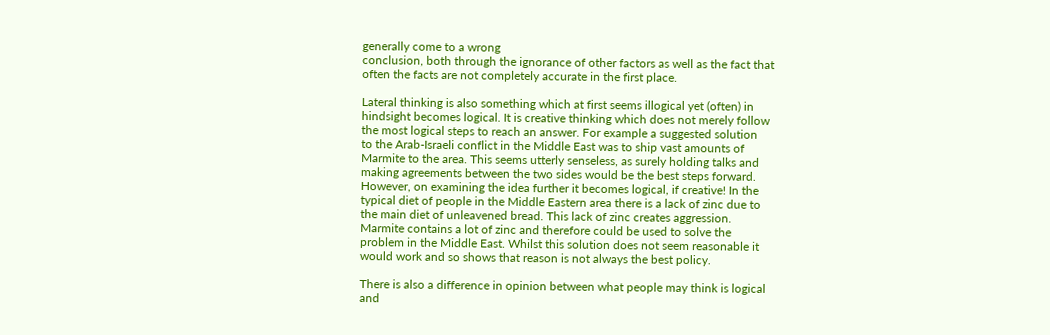generally come to a wrong
conclusion, both through the ignorance of other factors as well as the fact that
often the facts are not completely accurate in the first place.

Lateral thinking is also something which at first seems illogical yet (often) in
hindsight becomes logical. It is creative thinking which does not merely follow
the most logical steps to reach an answer. For example a suggested solution
to the Arab-Israeli conflict in the Middle East was to ship vast amounts of
Marmite to the area. This seems utterly senseless, as surely holding talks and
making agreements between the two sides would be the best steps forward.
However, on examining the idea further it becomes logical, if creative! In the
typical diet of people in the Middle Eastern area there is a lack of zinc due to
the main diet of unleavened bread. This lack of zinc creates aggression.
Marmite contains a lot of zinc and therefore could be used to solve the
problem in the Middle East. Whilst this solution does not seem reasonable it
would work and so shows that reason is not always the best policy.

There is also a difference in opinion between what people may think is logical
and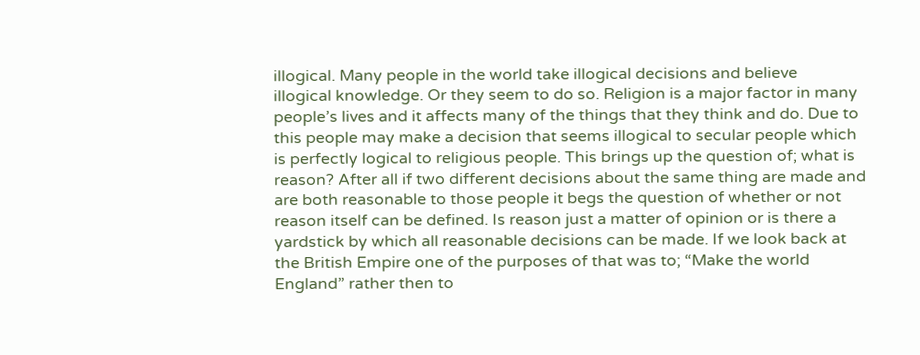illogical. Many people in the world take illogical decisions and believe
illogical knowledge. Or they seem to do so. Religion is a major factor in many
people’s lives and it affects many of the things that they think and do. Due to
this people may make a decision that seems illogical to secular people which
is perfectly logical to religious people. This brings up the question of; what is
reason? After all if two different decisions about the same thing are made and
are both reasonable to those people it begs the question of whether or not
reason itself can be defined. Is reason just a matter of opinion or is there a
yardstick by which all reasonable decisions can be made. If we look back at
the British Empire one of the purposes of that was to; “Make the world
England” rather then to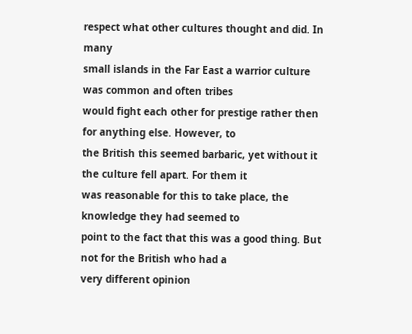respect what other cultures thought and did. In many
small islands in the Far East a warrior culture was common and often tribes
would fight each other for prestige rather then for anything else. However, to
the British this seemed barbaric, yet without it the culture fell apart. For them it
was reasonable for this to take place, the knowledge they had seemed to
point to the fact that this was a good thing. But not for the British who had a
very different opinion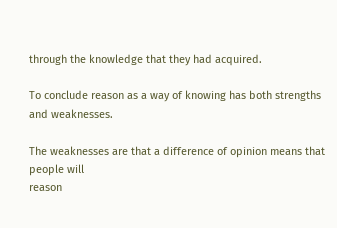through the knowledge that they had acquired.

To conclude reason as a way of knowing has both strengths and weaknesses.

The weaknesses are that a difference of opinion means that people will
reason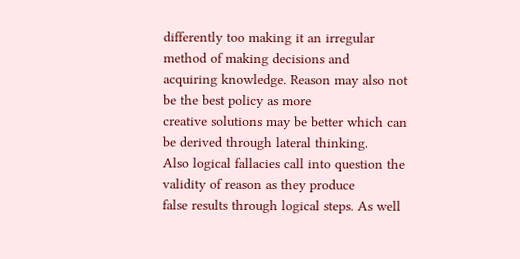differently too making it an irregular method of making decisions and
acquiring knowledge. Reason may also not be the best policy as more
creative solutions may be better which can be derived through lateral thinking.
Also logical fallacies call into question the validity of reason as they produce
false results through logical steps. As well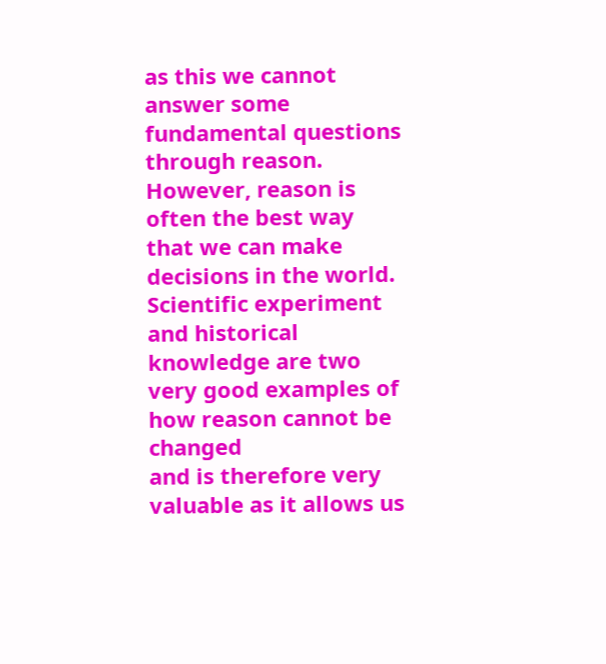as this we cannot answer some
fundamental questions through reason. However, reason is often the best way
that we can make decisions in the world. Scientific experiment and historical
knowledge are two very good examples of how reason cannot be changed
and is therefore very valuable as it allows us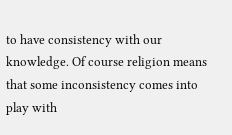to have consistency with our
knowledge. Of course religion means that some inconsistency comes into
play with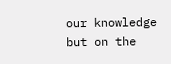our knowledge but on the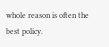whole reason is often the best policy.